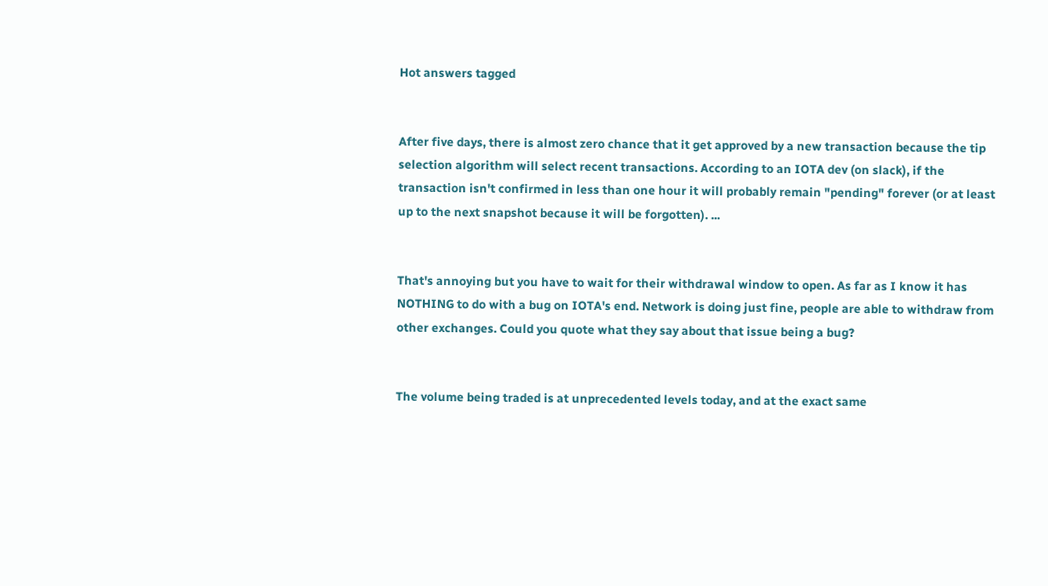Hot answers tagged


After five days, there is almost zero chance that it get approved by a new transaction because the tip selection algorithm will select recent transactions. According to an IOTA dev (on slack), if the transaction isn't confirmed in less than one hour it will probably remain "pending" forever (or at least up to the next snapshot because it will be forgotten). ...


That's annoying but you have to wait for their withdrawal window to open. As far as I know it has NOTHING to do with a bug on IOTA's end. Network is doing just fine, people are able to withdraw from other exchanges. Could you quote what they say about that issue being a bug?


The volume being traded is at unprecedented levels today, and at the exact same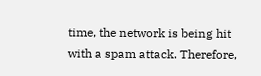time, the network is being hit with a spam attack. Therefore,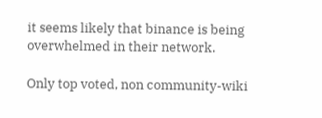it seems likely that binance is being overwhelmed in their network.

Only top voted, non community-wiki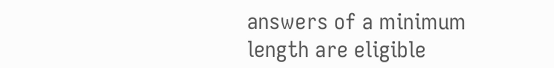answers of a minimum length are eligible